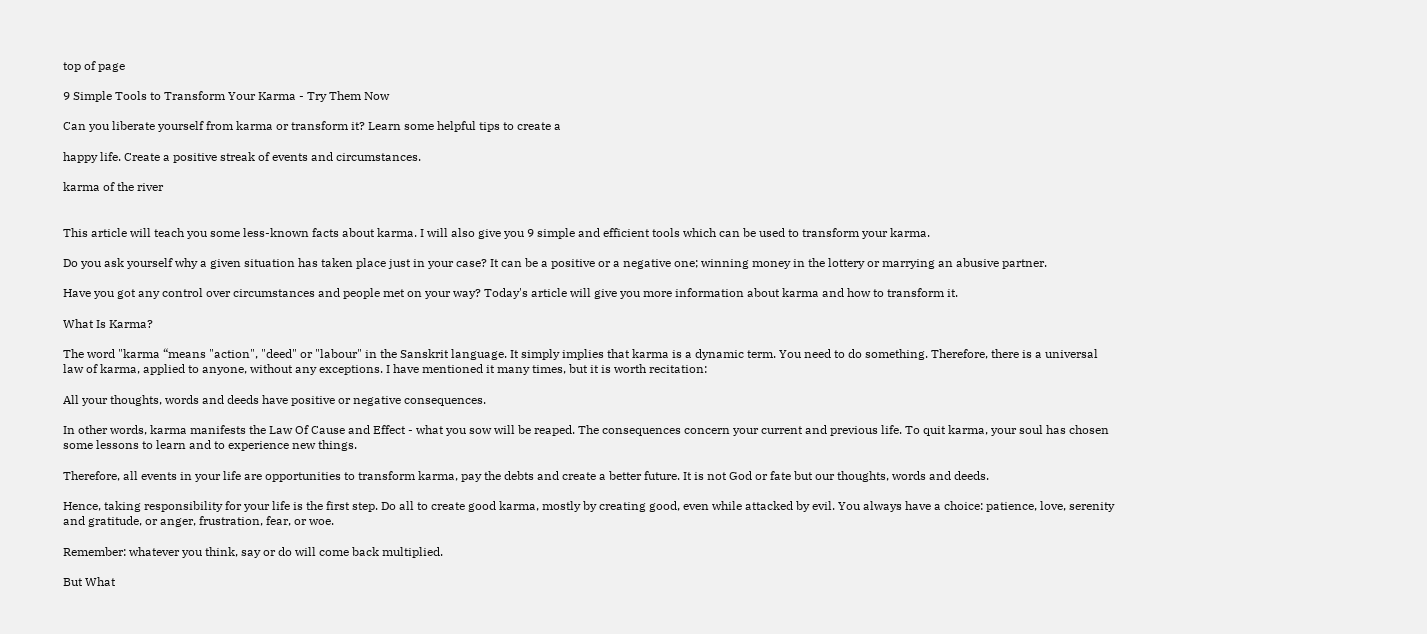top of page

9 Simple Tools to Transform Your Karma - Try Them Now

Can you liberate yourself from karma or transform it? Learn some helpful tips to create a

happy life. Create a positive streak of events and circumstances.

karma of the river


This article will teach you some less-known facts about karma. I will also give you 9 simple and efficient tools which can be used to transform your karma.

Do you ask yourself why a given situation has taken place just in your case? It can be a positive or a negative one; winning money in the lottery or marrying an abusive partner.

Have you got any control over circumstances and people met on your way? Today's article will give you more information about karma and how to transform it.

What Is Karma?

The word "karma “means "action", "deed" or "labour" in the Sanskrit language. It simply implies that karma is a dynamic term. You need to do something. Therefore, there is a universal law of karma, applied to anyone, without any exceptions. I have mentioned it many times, but it is worth recitation:

All your thoughts, words and deeds have positive or negative consequences.

In other words, karma manifests the Law Of Cause and Effect - what you sow will be reaped. The consequences concern your current and previous life. To quit karma, your soul has chosen some lessons to learn and to experience new things.

Therefore, all events in your life are opportunities to transform karma, pay the debts and create a better future. It is not God or fate but our thoughts, words and deeds.

Hence, taking responsibility for your life is the first step. Do all to create good karma, mostly by creating good, even while attacked by evil. You always have a choice: patience, love, serenity and gratitude, or anger, frustration, fear, or woe.

Remember: whatever you think, say or do will come back multiplied.

But What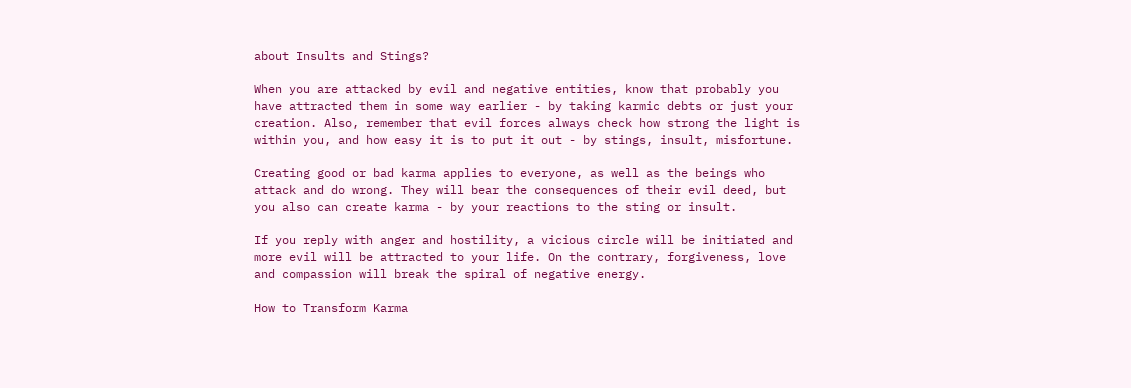about Insults and Stings?

When you are attacked by evil and negative entities, know that probably you have attracted them in some way earlier - by taking karmic debts or just your creation. Also, remember that evil forces always check how strong the light is within you, and how easy it is to put it out - by stings, insult, misfortune.

Creating good or bad karma applies to everyone, as well as the beings who attack and do wrong. They will bear the consequences of their evil deed, but you also can create karma - by your reactions to the sting or insult.

If you reply with anger and hostility, a vicious circle will be initiated and more evil will be attracted to your life. On the contrary, forgiveness, love and compassion will break the spiral of negative energy.

How to Transform Karma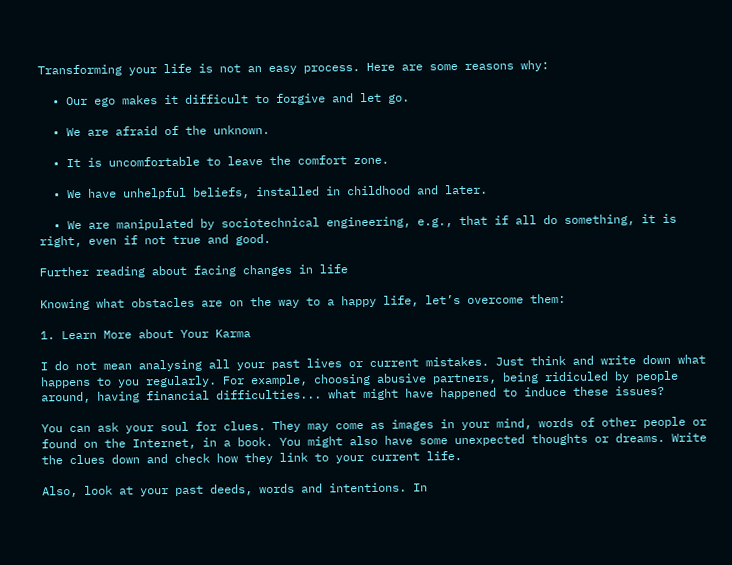Transforming your life is not an easy process. Here are some reasons why:

  • Our ego makes it difficult to forgive and let go.

  • We are afraid of the unknown.

  • It is uncomfortable to leave the comfort zone.

  • We have unhelpful beliefs, installed in childhood and later.

  • We are manipulated by sociotechnical engineering, e.g., that if all do something, it is right, even if not true and good.

Further reading about facing changes in life

Knowing what obstacles are on the way to a happy life, let’s overcome them:

1. Learn More about Your Karma

I do not mean analysing all your past lives or current mistakes. Just think and write down what happens to you regularly. For example, choosing abusive partners, being ridiculed by people around, having financial difficulties... what might have happened to induce these issues?

You can ask your soul for clues. They may come as images in your mind, words of other people or found on the Internet, in a book. You might also have some unexpected thoughts or dreams. Write the clues down and check how they link to your current life.

Also, look at your past deeds, words and intentions. In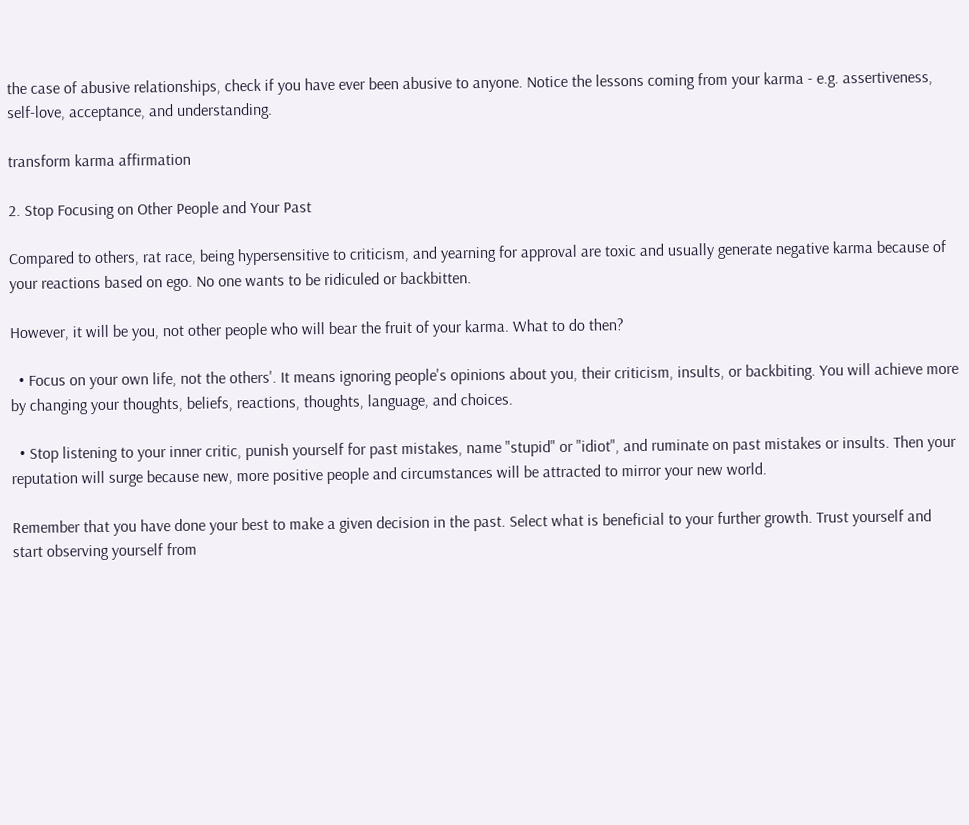the case of abusive relationships, check if you have ever been abusive to anyone. Notice the lessons coming from your karma - e.g. assertiveness, self-love, acceptance, and understanding.

transform karma affirmation

2. Stop Focusing on Other People and Your Past

Compared to others, rat race, being hypersensitive to criticism, and yearning for approval are toxic and usually generate negative karma because of your reactions based on ego. No one wants to be ridiculed or backbitten.

However, it will be you, not other people who will bear the fruit of your karma. What to do then?

  • Focus on your own life, not the others'. It means ignoring people's opinions about you, their criticism, insults, or backbiting. You will achieve more by changing your thoughts, beliefs, reactions, thoughts, language, and choices.

  • Stop listening to your inner critic, punish yourself for past mistakes, name "stupid" or "idiot", and ruminate on past mistakes or insults. Then your reputation will surge because new, more positive people and circumstances will be attracted to mirror your new world.

Remember that you have done your best to make a given decision in the past. Select what is beneficial to your further growth. Trust yourself and start observing yourself from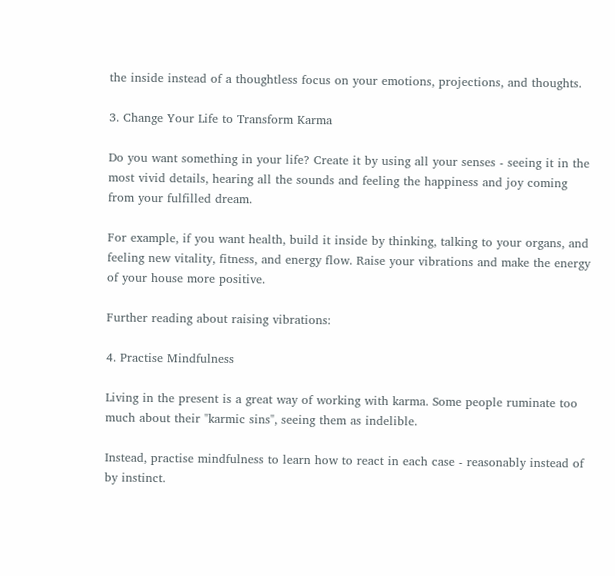the inside instead of a thoughtless focus on your emotions, projections, and thoughts.

3. Change Your Life to Transform Karma

Do you want something in your life? Create it by using all your senses - seeing it in the most vivid details, hearing all the sounds and feeling the happiness and joy coming from your fulfilled dream.

For example, if you want health, build it inside by thinking, talking to your organs, and feeling new vitality, fitness, and energy flow. Raise your vibrations and make the energy of your house more positive.

Further reading about raising vibrations:

4. Practise Mindfulness

Living in the present is a great way of working with karma. Some people ruminate too much about their "karmic sins", seeing them as indelible.

Instead, practise mindfulness to learn how to react in each case - reasonably instead of by instinct.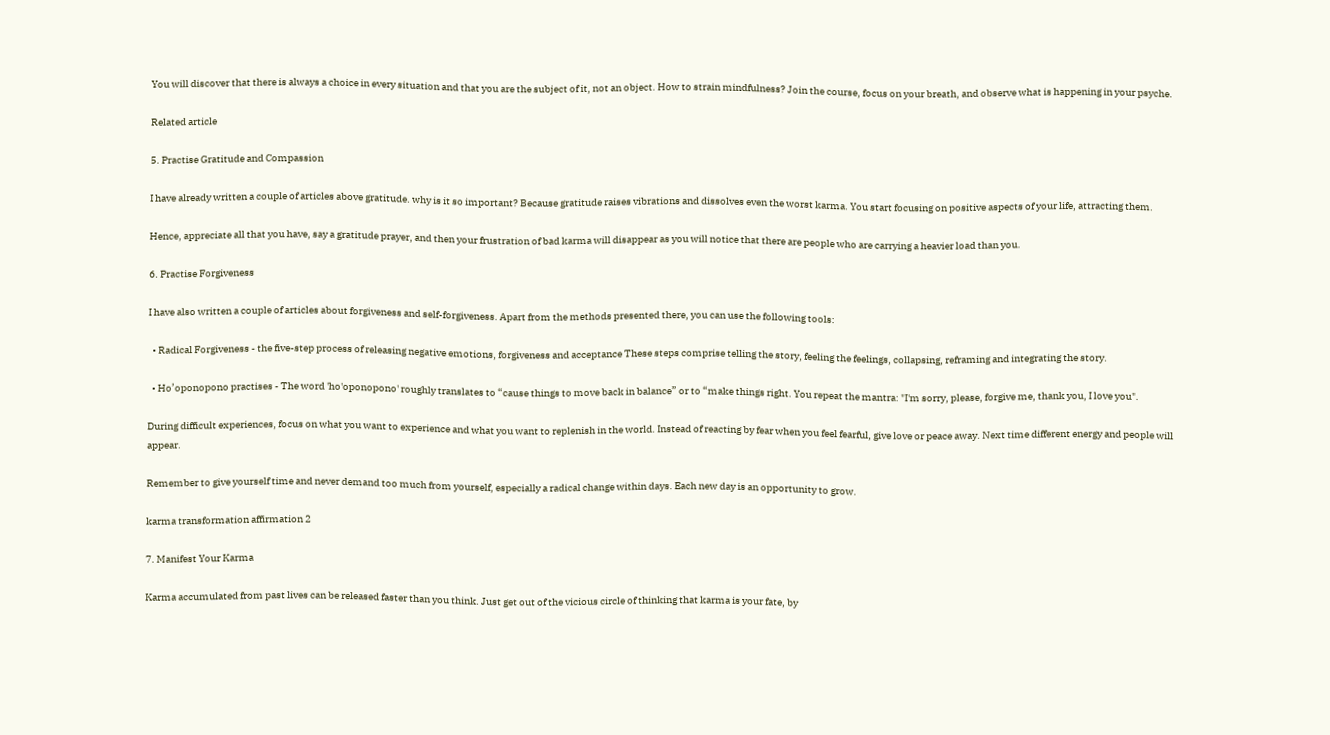You will discover that there is always a choice in every situation and that you are the subject of it, not an object. How to strain mindfulness? Join the course, focus on your breath, and observe what is happening in your psyche.

Related article

5. Practise Gratitude and Compassion

I have already written a couple of articles above gratitude. why is it so important? Because gratitude raises vibrations and dissolves even the worst karma. You start focusing on positive aspects of your life, attracting them.

Hence, appreciate all that you have, say a gratitude prayer, and then your frustration of bad karma will disappear as you will notice that there are people who are carrying a heavier load than you.

6. Practise Forgiveness

I have also written a couple of articles about forgiveness and self-forgiveness. Apart from the methods presented there, you can use the following tools:

  • Radical Forgiveness - the five-step process of releasing negative emotions, forgiveness and acceptance These steps comprise telling the story, feeling the feelings, collapsing, reframing and integrating the story.

  • Ho’oponopono practises - The word 'ho'oponopono' roughly translates to “cause things to move back in balance” or to “make things right. You repeat the mantra: "I'm sorry, please, forgive me, thank you, I love you".

During difficult experiences, focus on what you want to experience and what you want to replenish in the world. Instead of reacting by fear when you feel fearful, give love or peace away. Next time different energy and people will appear.

Remember to give yourself time and never demand too much from yourself, especially a radical change within days. Each new day is an opportunity to grow.

karma transformation affirmation 2

7. Manifest Your Karma

Karma accumulated from past lives can be released faster than you think. Just get out of the vicious circle of thinking that karma is your fate, by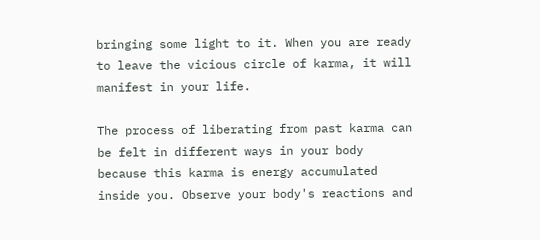bringing some light to it. When you are ready to leave the vicious circle of karma, it will manifest in your life.

The process of liberating from past karma can be felt in different ways in your body because this karma is energy accumulated inside you. Observe your body's reactions and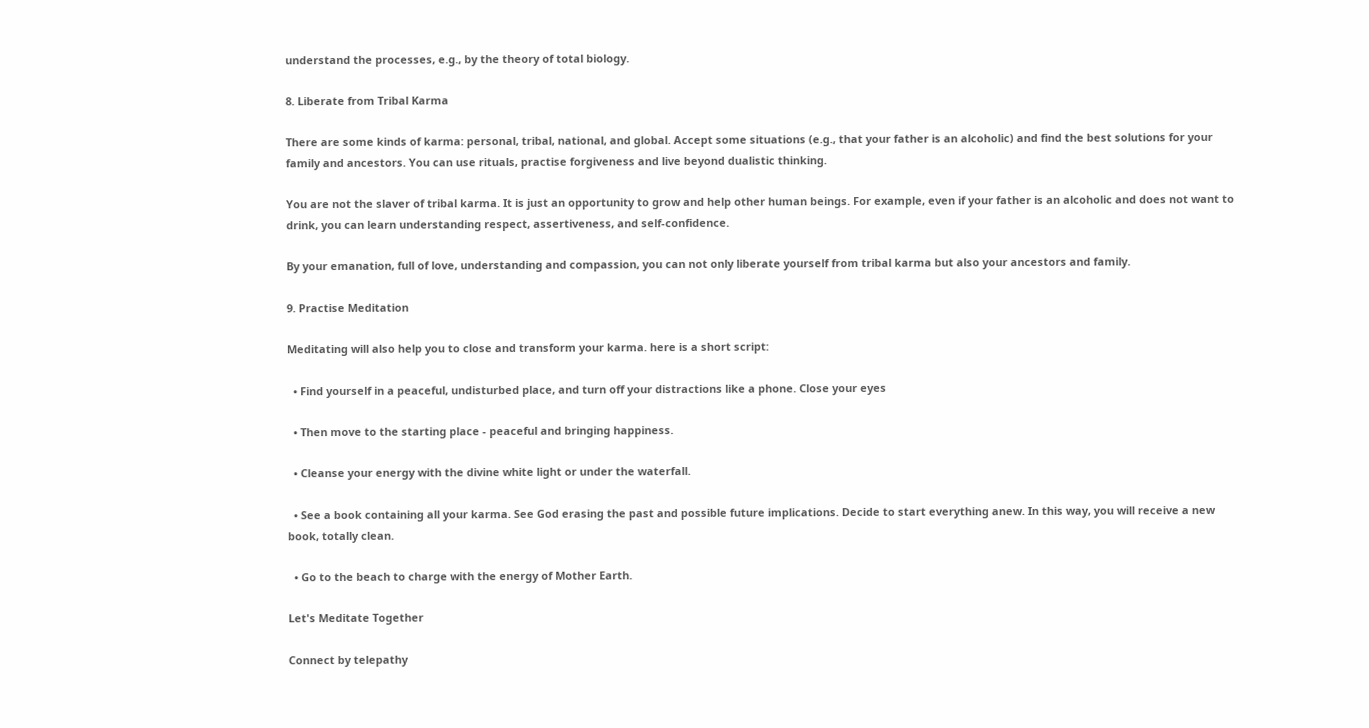understand the processes, e.g., by the theory of total biology.

8. Liberate from Tribal Karma

There are some kinds of karma: personal, tribal, national, and global. Accept some situations (e.g., that your father is an alcoholic) and find the best solutions for your family and ancestors. You can use rituals, practise forgiveness and live beyond dualistic thinking.

You are not the slaver of tribal karma. It is just an opportunity to grow and help other human beings. For example, even if your father is an alcoholic and does not want to drink, you can learn understanding respect, assertiveness, and self-confidence.

By your emanation, full of love, understanding and compassion, you can not only liberate yourself from tribal karma but also your ancestors and family.

9. Practise Meditation

Meditating will also help you to close and transform your karma. here is a short script:

  • Find yourself in a peaceful, undisturbed place, and turn off your distractions like a phone. Close your eyes

  • Then move to the starting place - peaceful and bringing happiness.

  • Cleanse your energy with the divine white light or under the waterfall.

  • See a book containing all your karma. See God erasing the past and possible future implications. Decide to start everything anew. In this way, you will receive a new book, totally clean.

  • Go to the beach to charge with the energy of Mother Earth.

Let's Meditate Together

Connect by telepathy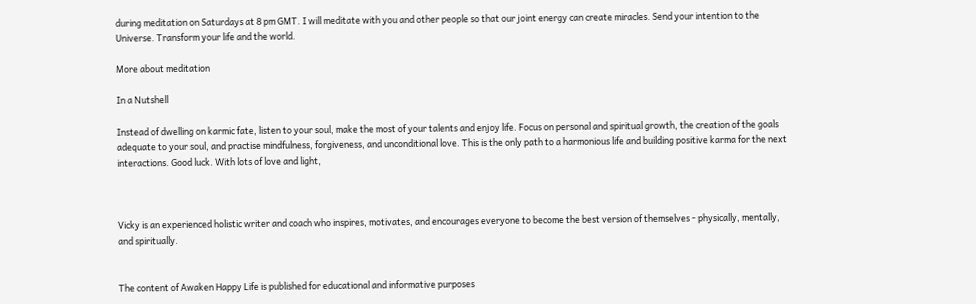during meditation on Saturdays at 8 pm GMT. I will meditate with you and other people so that our joint energy can create miracles. Send your intention to the Universe. Transform your life and the world.

More about meditation

In a Nutshell

Instead of dwelling on karmic fate, listen to your soul, make the most of your talents and enjoy life. Focus on personal and spiritual growth, the creation of the goals adequate to your soul, and practise mindfulness, forgiveness, and unconditional love. This is the only path to a harmonious life and building positive karma for the next interactions. Good luck. With lots of love and light,



Vicky is an experienced holistic writer and coach who inspires, motivates, and encourages everyone to become the best version of themselves - physically, mentally, and spiritually.


The content of Awaken Happy Life is published for educational and informative purposes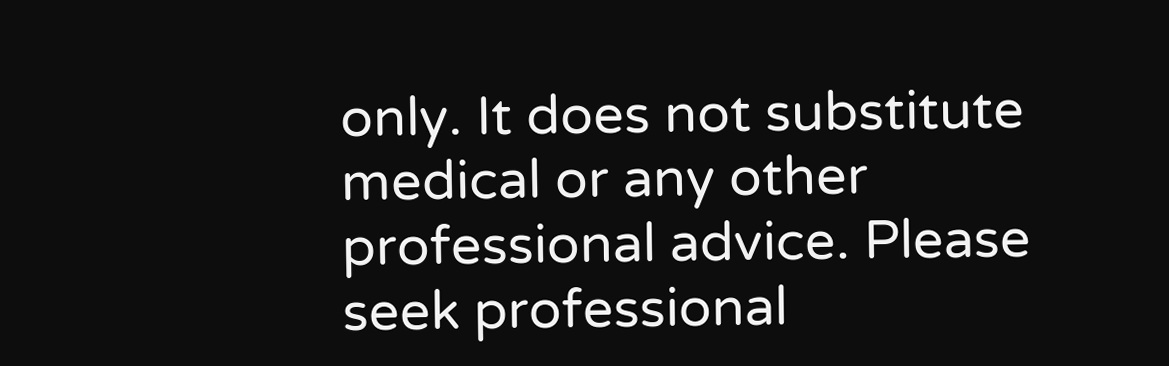only. It does not substitute medical or any other professional advice. Please seek professional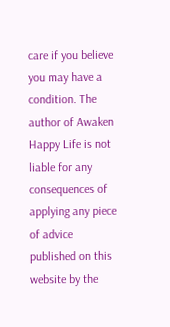care if you believe you may have a condition. The author of Awaken Happy Life is not liable for any consequences of applying any piece of advice published on this website by the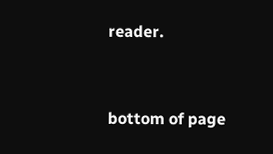reader.


bottom of page